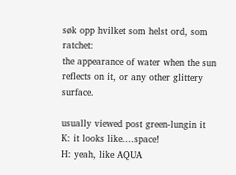søk opp hvilket som helst ord, som ratchet:
the appearance of water when the sun reflects on it, or any other glittery surface.

usually viewed post green-lungin it
K: it looks like....space!
H: yeah, like AQUA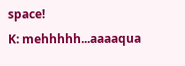space!
K: mehhhhh...aaaaqua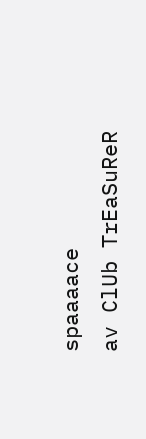spaaaace
av ClUb TrEaSuReR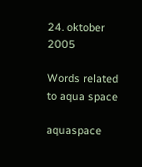24. oktober 2005

Words related to aqua space

aquaspace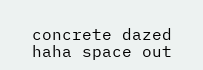concrete dazed haha space out